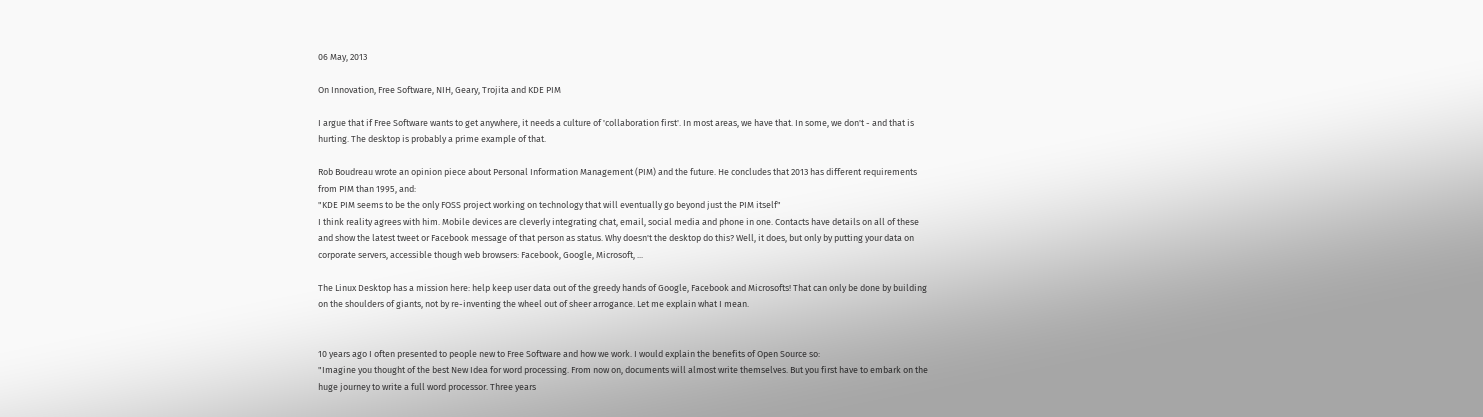06 May, 2013

On Innovation, Free Software, NIH, Geary, Trojita and KDE PIM

I argue that if Free Software wants to get anywhere, it needs a culture of 'collaboration first'. In most areas, we have that. In some, we don't - and that is hurting. The desktop is probably a prime example of that.

Rob Boudreau wrote an opinion piece about Personal Information Management (PIM) and the future. He concludes that 2013 has different requirements from PIM than 1995, and:
"KDE PIM seems to be the only FOSS project working on technology that will eventually go beyond just the PIM itself"
I think reality agrees with him. Mobile devices are cleverly integrating chat, email, social media and phone in one. Contacts have details on all of these and show the latest tweet or Facebook message of that person as status. Why doesn't the desktop do this? Well, it does, but only by putting your data on corporate servers, accessible though web browsers: Facebook, Google, Microsoft, ...

The Linux Desktop has a mission here: help keep user data out of the greedy hands of Google, Facebook and Microsofts! That can only be done by building on the shoulders of giants, not by re-inventing the wheel out of sheer arrogance. Let me explain what I mean.


10 years ago I often presented to people new to Free Software and how we work. I would explain the benefits of Open Source so:
"Imagine you thought of the best New Idea for word processing. From now on, documents will almost write themselves. But you first have to embark on the huge journey to write a full word processor. Three years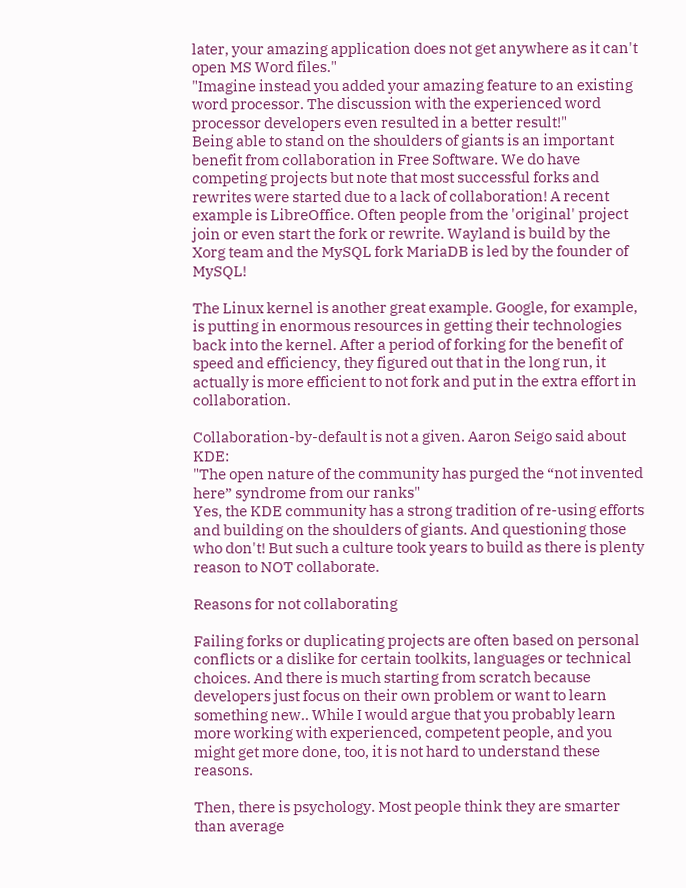later, your amazing application does not get anywhere as it can't open MS Word files."
"Imagine instead you added your amazing feature to an existing word processor. The discussion with the experienced word processor developers even resulted in a better result!"
Being able to stand on the shoulders of giants is an important benefit from collaboration in Free Software. We do have competing projects but note that most successful forks and rewrites were started due to a lack of collaboration! A recent example is LibreOffice. Often people from the 'original' project join or even start the fork or rewrite. Wayland is build by the Xorg team and the MySQL fork MariaDB is led by the founder of MySQL!

The Linux kernel is another great example. Google, for example, is putting in enormous resources in getting their technologies back into the kernel. After a period of forking for the benefit of speed and efficiency, they figured out that in the long run, it actually is more efficient to not fork and put in the extra effort in collaboration.

Collaboration-by-default is not a given. Aaron Seigo said about KDE:
"The open nature of the community has purged the “not invented here” syndrome from our ranks"
Yes, the KDE community has a strong tradition of re-using efforts and building on the shoulders of giants. And questioning those who don't! But such a culture took years to build as there is plenty reason to NOT collaborate.

Reasons for not collaborating

Failing forks or duplicating projects are often based on personal conflicts or a dislike for certain toolkits, languages or technical choices. And there is much starting from scratch because developers just focus on their own problem or want to learn something new.. While I would argue that you probably learn more working with experienced, competent people, and you might get more done, too, it is not hard to understand these reasons.

Then, there is psychology. Most people think they are smarter than average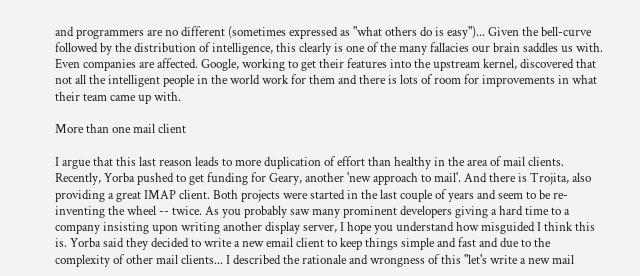and programmers are no different (sometimes expressed as "what others do is easy")... Given the bell-curve followed by the distribution of intelligence, this clearly is one of the many fallacies our brain saddles us with. Even companies are affected. Google, working to get their features into the upstream kernel, discovered that not all the intelligent people in the world work for them and there is lots of room for improvements in what their team came up with.

More than one mail client

I argue that this last reason leads to more duplication of effort than healthy in the area of mail clients. Recently, Yorba pushed to get funding for Geary, another 'new approach to mail'. And there is Trojita, also providing a great IMAP client. Both projects were started in the last couple of years and seem to be re-inventing the wheel -- twice. As you probably saw many prominent developers giving a hard time to a company insisting upon writing another display server, I hope you understand how misguided I think this is. Yorba said they decided to write a new email client to keep things simple and fast and due to the complexity of other mail clients... I described the rationale and wrongness of this "let's write a new mail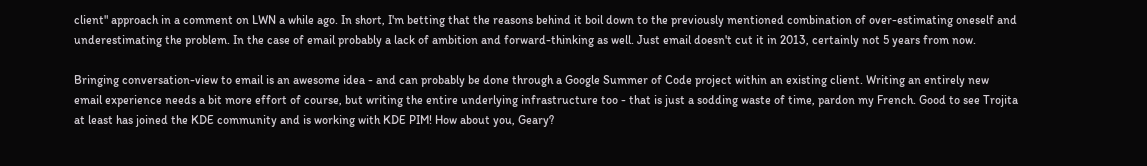client" approach in a comment on LWN a while ago. In short, I'm betting that the reasons behind it boil down to the previously mentioned combination of over-estimating oneself and underestimating the problem. In the case of email probably a lack of ambition and forward-thinking as well. Just email doesn't cut it in 2013, certainly not 5 years from now.

Bringing conversation-view to email is an awesome idea - and can probably be done through a Google Summer of Code project within an existing client. Writing an entirely new email experience needs a bit more effort of course, but writing the entire underlying infrastructure too - that is just a sodding waste of time, pardon my French. Good to see Trojita at least has joined the KDE community and is working with KDE PIM! How about you, Geary?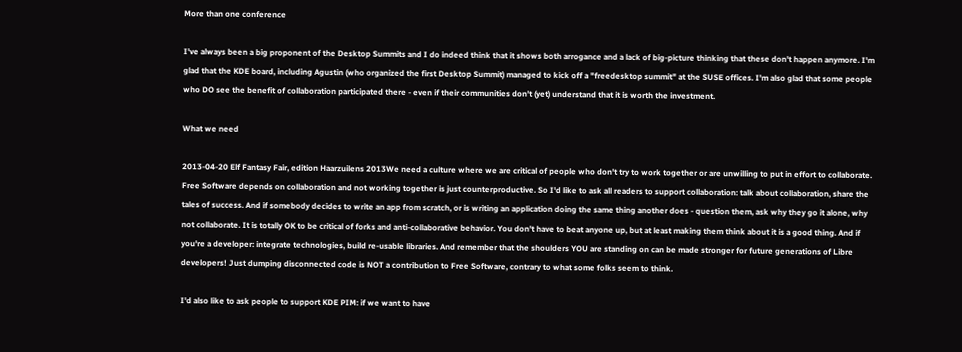More than one conference

I've always been a big proponent of the Desktop Summits and I do indeed think that it shows both arrogance and a lack of big-picture thinking that these don't happen anymore. I'm glad that the KDE board, including Agustin (who organized the first Desktop Summit) managed to kick off a "freedesktop summit" at the SUSE offices. I'm also glad that some people who DO see the benefit of collaboration participated there - even if their communities don't (yet) understand that it is worth the investment.

What we need

2013-04-20 Elf Fantasy Fair, edition Haarzuilens 2013We need a culture where we are critical of people who don't try to work together or are unwilling to put in effort to collaborate. Free Software depends on collaboration and not working together is just counterproductive. So I'd like to ask all readers to support collaboration: talk about collaboration, share the tales of success. And if somebody decides to write an app from scratch, or is writing an application doing the same thing another does - question them, ask why they go it alone, why not collaborate. It is totally OK to be critical of forks and anti-collaborative behavior. You don't have to beat anyone up, but at least making them think about it is a good thing. And if you're a developer: integrate technologies, build re-usable libraries. And remember that the shoulders YOU are standing on can be made stronger for future generations of Libre developers! Just dumping disconnected code is NOT a contribution to Free Software, contrary to what some folks seem to think.

I'd also like to ask people to support KDE PIM: if we want to have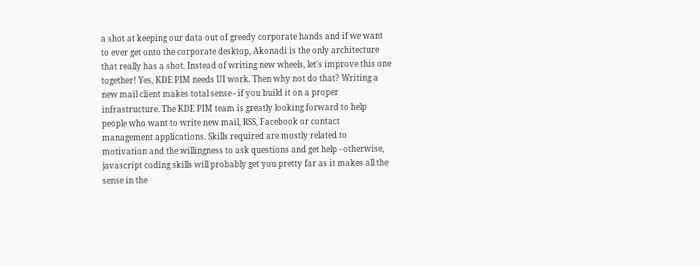a shot at keeping our data out of greedy corporate hands and if we want to ever get onto the corporate desktop, Akonadi is the only architecture that really has a shot. Instead of writing new wheels, let's improve this one together! Yes, KDE PIM needs UI work. Then why not do that? Writing a new mail client makes total sense - if you build it on a proper infrastructure. The KDE PIM team is greatly looking forward to help people who want to write new mail, RSS, Facebook or contact management applications. Skills required are mostly related to motivation and the willingness to ask questions and get help - otherwise, javascript coding skills will probably get you pretty far as it makes all the sense in the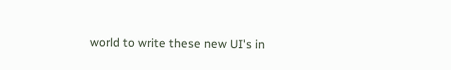world to write these new UI's in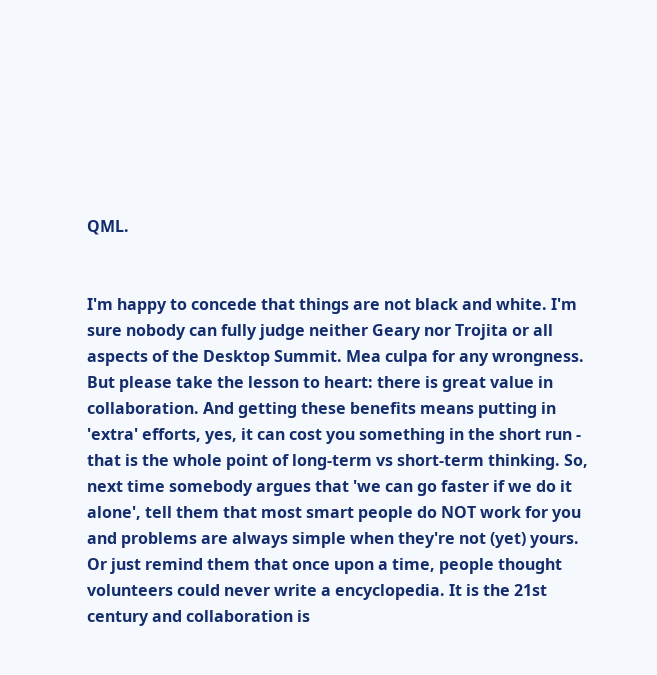QML.


I'm happy to concede that things are not black and white. I'm sure nobody can fully judge neither Geary nor Trojita or all aspects of the Desktop Summit. Mea culpa for any wrongness. But please take the lesson to heart: there is great value in collaboration. And getting these benefits means putting in 'extra' efforts, yes, it can cost you something in the short run - that is the whole point of long-term vs short-term thinking. So, next time somebody argues that 'we can go faster if we do it alone', tell them that most smart people do NOT work for you and problems are always simple when they're not (yet) yours. Or just remind them that once upon a time, people thought volunteers could never write a encyclopedia. It is the 21st century and collaboration is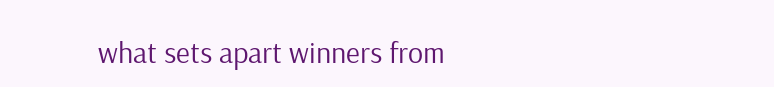what sets apart winners from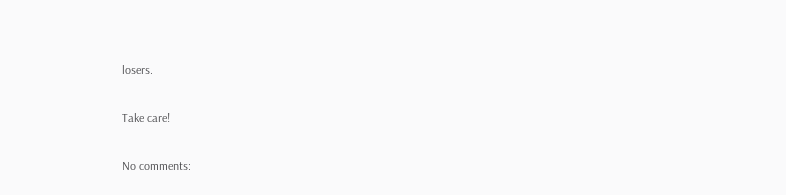losers.

Take care!

No comments: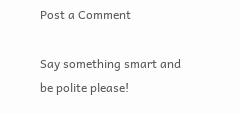Post a Comment

Say something smart and be polite please!